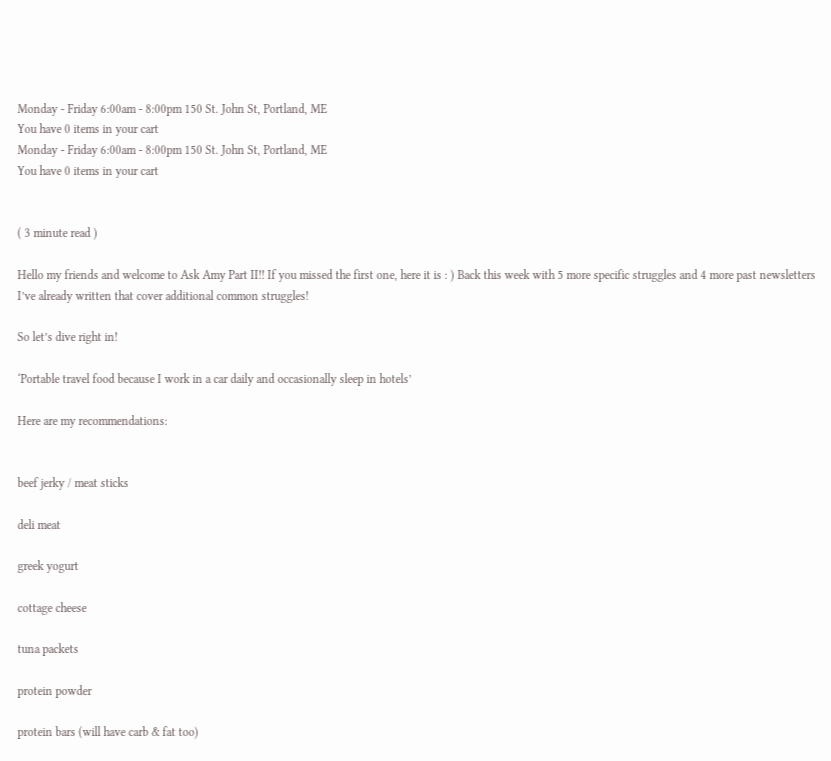Monday - Friday 6:00am - 8:00pm 150 St. John St, Portland, ME
You have 0 items in your cart
Monday - Friday 6:00am - 8:00pm 150 St. John St, Portland, ME
You have 0 items in your cart


( 3 minute read )

Hello my friends and welcome to Ask Amy Part II!! If you missed the first one, here it is : ) Back this week with 5 more specific struggles and 4 more past newsletters I’ve already written that cover additional common struggles!

So let’s dive right in!

‘Portable travel food because I work in a car daily and occasionally sleep in hotels’

Here are my recommendations:


beef jerky / meat sticks

deli meat

greek yogurt

cottage cheese

tuna packets

protein powder

protein bars (will have carb & fat too)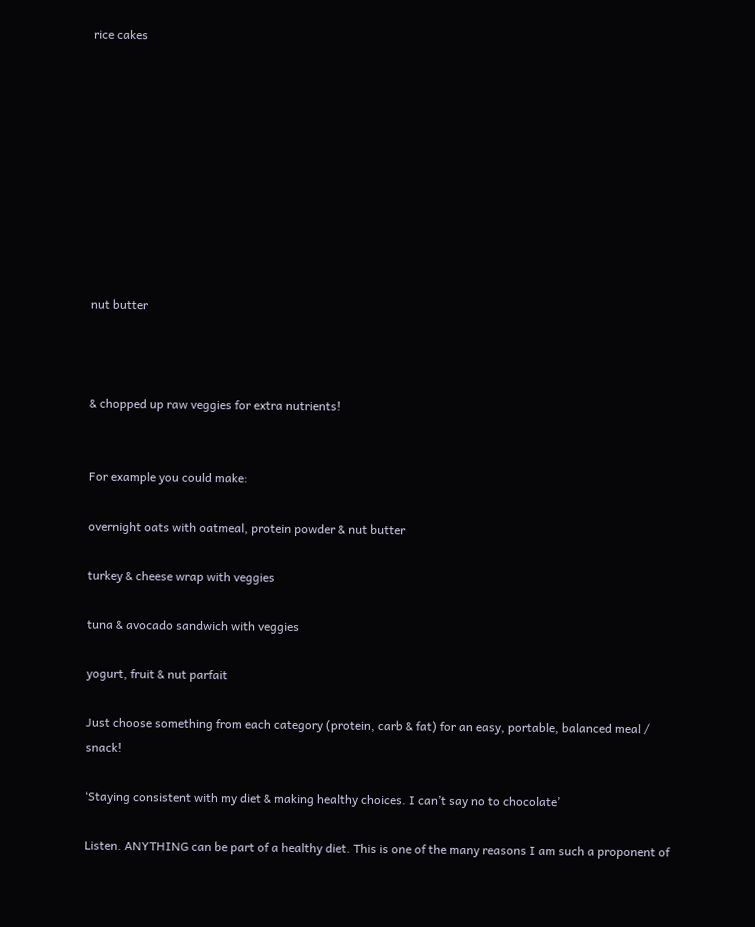rice cakes










nut butter



& chopped up raw veggies for extra nutrients!


For example you could make:

overnight oats with oatmeal, protein powder & nut butter

turkey & cheese wrap with veggies

tuna & avocado sandwich with veggies

yogurt, fruit & nut parfait

Just choose something from each category (protein, carb & fat) for an easy, portable, balanced meal / snack!

‘Staying consistent with my diet & making healthy choices. I can’t say no to chocolate’

Listen. ANYTHING can be part of a healthy diet. This is one of the many reasons I am such a proponent of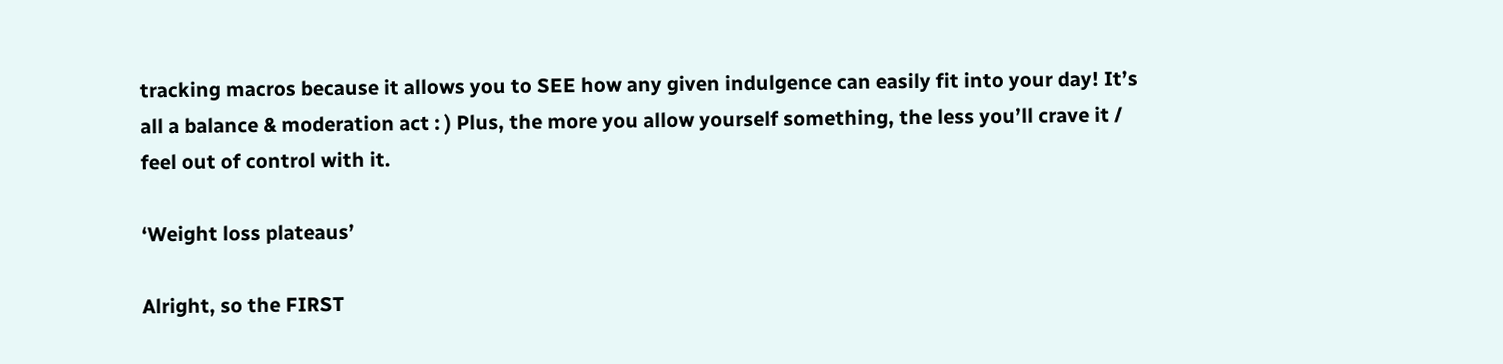tracking macros because it allows you to SEE how any given indulgence can easily fit into your day! It’s all a balance & moderation act : ) Plus, the more you allow yourself something, the less you’ll crave it / feel out of control with it.

‘Weight loss plateaus’

Alright, so the FIRST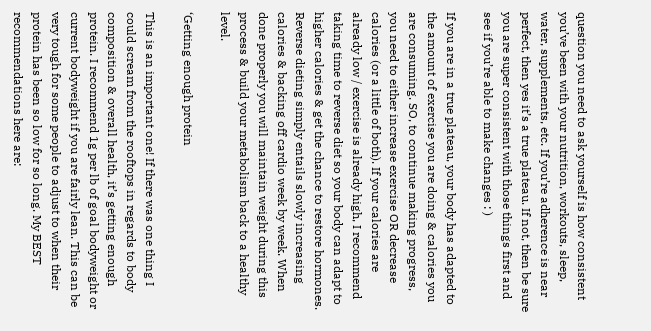question you need to ask yourself is how consistent you’ve been with your nutrition, workouts, sleep, water, supplements, etc. If you’re adherence is near perfect, then yes it’s a true plateau. If not, then be sure you are super consistent with those things first and see if you’re able to make changes : )

If you are in a true plateau, your body has adapted to the amount of exercise you are doing & calories you are consuming. SO, to continue making progress, you need to either increase exercise OR decrease calories (or a little of both). If your calories are already low / exercise is already high, I recommend taking time to reverse diet so your body can adapt to higher calories & get the chance to restore hormones. Reverse dieting simply entails slowly increasing calories & backing off cardio week by week. When done properly you will maintain weight during this process & build your metabolism back to a healthy level.

‘Getting enough protein

This is an important one! If there was one thing I could scream from the rooftops in regards to body composition & overall health, it’s getting enough protein. I recommend 1g per lb of goal bodyweight or current bodyweight if you are fairly lean. This can be very tough for some people to adjust to when their protein has been so low for so long. My BEST recommendations here are: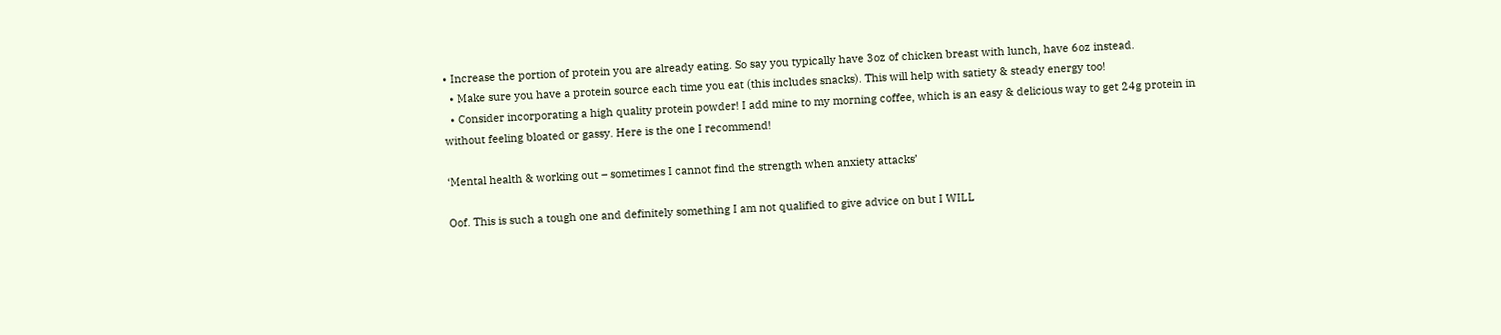• Increase the portion of protein you are already eating. So say you typically have 3oz of chicken breast with lunch, have 6oz instead.
  • Make sure you have a protein source each time you eat (this includes snacks). This will help with satiety & steady energy too!
  • Consider incorporating a high quality protein powder! I add mine to my morning coffee, which is an easy & delicious way to get 24g protein in without feeling bloated or gassy. Here is the one I recommend!

‘Mental health & working out – sometimes I cannot find the strength when anxiety attacks’

Oof. This is such a tough one and definitely something I am not qualified to give advice on but I WILL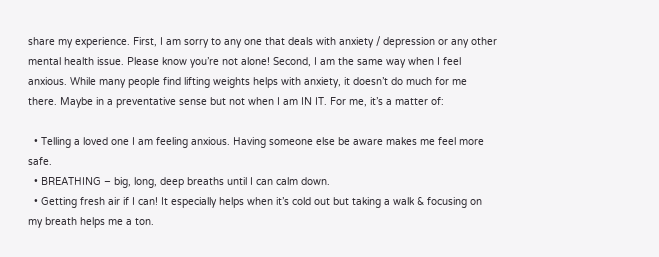share my experience. First, I am sorry to any one that deals with anxiety / depression or any other mental health issue. Please know you’re not alone! Second, I am the same way when I feel anxious. While many people find lifting weights helps with anxiety, it doesn’t do much for me there. Maybe in a preventative sense but not when I am IN IT. For me, it’s a matter of:

  • Telling a loved one I am feeling anxious. Having someone else be aware makes me feel more safe.
  • BREATHING – big, long, deep breaths until I can calm down.
  • Getting fresh air if I can! It especially helps when it’s cold out but taking a walk & focusing on my breath helps me a ton.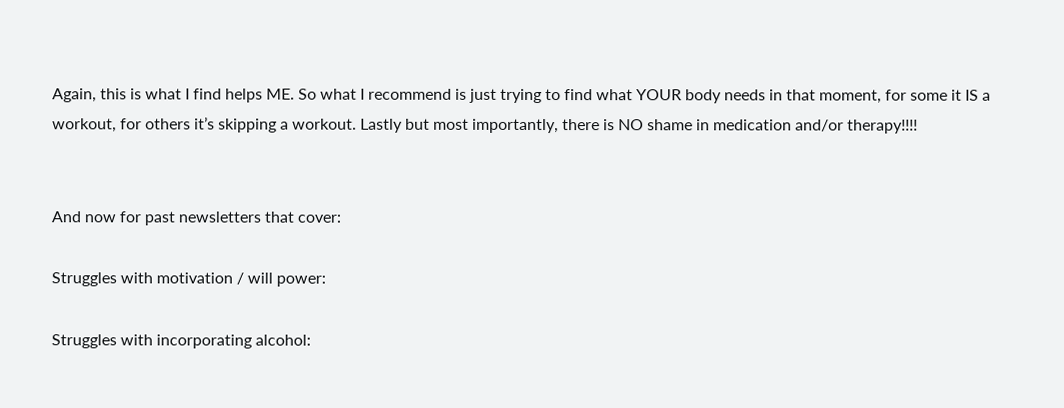Again, this is what I find helps ME. So what I recommend is just trying to find what YOUR body needs in that moment, for some it IS a workout, for others it’s skipping a workout. Lastly but most importantly, there is NO shame in medication and/or therapy!!!!


And now for past newsletters that cover:

Struggles with motivation / will power:

Struggles with incorporating alcohol: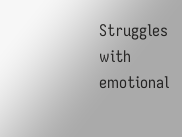Struggles with emotional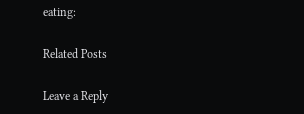eating:

Related Posts

Leave a Reply